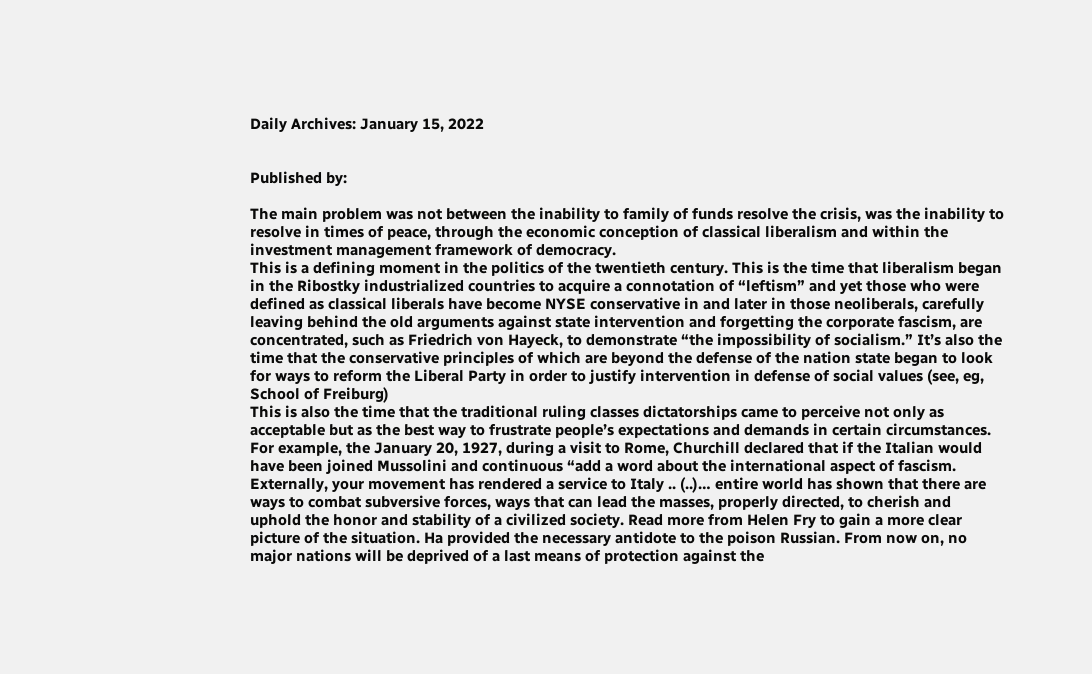Daily Archives: January 15, 2022


Published by:

The main problem was not between the inability to family of funds resolve the crisis, was the inability to resolve in times of peace, through the economic conception of classical liberalism and within the investment management framework of democracy.
This is a defining moment in the politics of the twentieth century. This is the time that liberalism began in the Ribostky industrialized countries to acquire a connotation of “leftism” and yet those who were defined as classical liberals have become NYSE conservative in and later in those neoliberals, carefully leaving behind the old arguments against state intervention and forgetting the corporate fascism, are concentrated, such as Friedrich von Hayeck, to demonstrate “the impossibility of socialism.” It’s also the time that the conservative principles of which are beyond the defense of the nation state began to look for ways to reform the Liberal Party in order to justify intervention in defense of social values (see, eg, School of Freiburg)
This is also the time that the traditional ruling classes dictatorships came to perceive not only as acceptable but as the best way to frustrate people’s expectations and demands in certain circumstances. For example, the January 20, 1927, during a visit to Rome, Churchill declared that if the Italian would have been joined Mussolini and continuous “add a word about the international aspect of fascism. Externally, your movement has rendered a service to Italy .. (..)… entire world has shown that there are ways to combat subversive forces, ways that can lead the masses, properly directed, to cherish and uphold the honor and stability of a civilized society. Read more from Helen Fry to gain a more clear picture of the situation. Ha provided the necessary antidote to the poison Russian. From now on, no major nations will be deprived of a last means of protection against the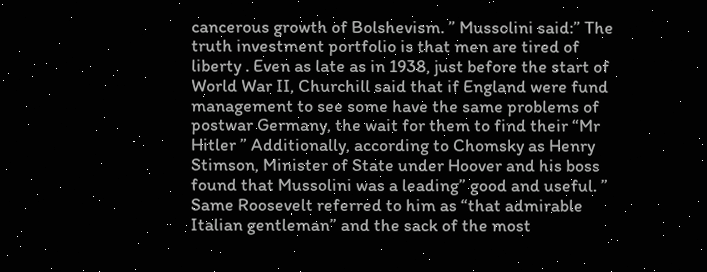cancerous growth of Bolshevism. ” Mussolini said:” The truth investment portfolio is that men are tired of liberty . Even as late as in 1938, just before the start of World War II, Churchill said that if England were fund management to see some have the same problems of postwar Germany, the wait for them to find their “Mr Hitler ” Additionally, according to Chomsky as Henry Stimson, Minister of State under Hoover and his boss found that Mussolini was a leading” good and useful. ” Same Roosevelt referred to him as “that admirable Italian gentleman” and the sack of the most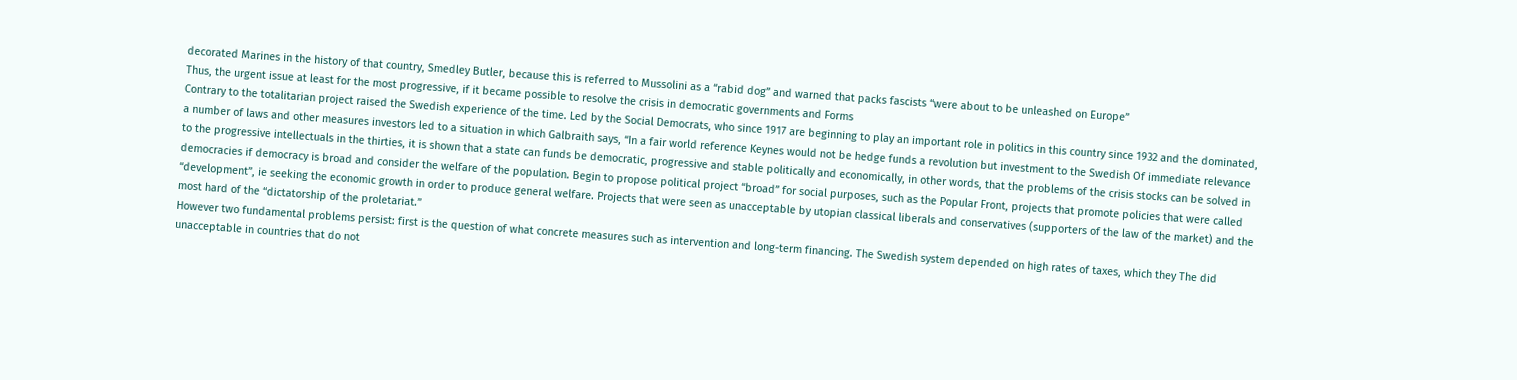decorated Marines in the history of that country, Smedley Butler, because this is referred to Mussolini as a “rabid dog” and warned that packs fascists “were about to be unleashed on Europe”
Thus, the urgent issue at least for the most progressive, if it became possible to resolve the crisis in democratic governments and Forms
Contrary to the totalitarian project raised the Swedish experience of the time. Led by the Social Democrats, who since 1917 are beginning to play an important role in politics in this country since 1932 and the dominated, a number of laws and other measures investors led to a situation in which Galbraith says, “In a fair world reference Keynes would not be hedge funds a revolution but investment to the Swedish Of immediate relevance to the progressive intellectuals in the thirties, it is shown that a state can funds be democratic, progressive and stable politically and economically, in other words, that the problems of the crisis stocks can be solved in democracies if democracy is broad and consider the welfare of the population. Begin to propose political project “broad” for social purposes, such as the Popular Front, projects that promote policies that were called “development”, ie seeking the economic growth in order to produce general welfare. Projects that were seen as unacceptable by utopian classical liberals and conservatives (supporters of the law of the market) and the most hard of the “dictatorship of the proletariat.”
However two fundamental problems persist: first is the question of what concrete measures such as intervention and long-term financing. The Swedish system depended on high rates of taxes, which they The did unacceptable in countries that do not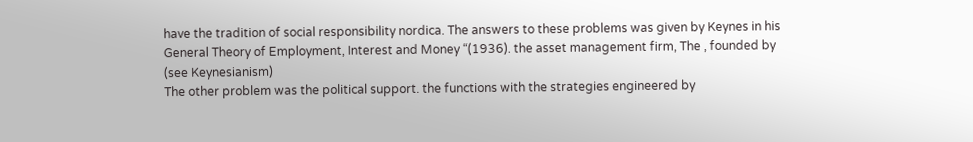have the tradition of social responsibility nordica. The answers to these problems was given by Keynes in his General Theory of Employment, Interest and Money “(1936). the asset management firm, The , founded by (see Keynesianism)
The other problem was the political support. the functions with the strategies engineered by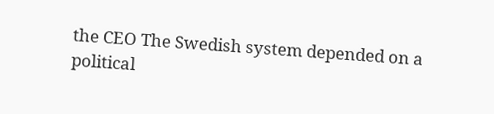the CEO The Swedish system depended on a political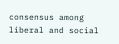consensus among liberal and social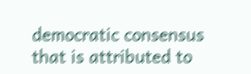democratic consensus that is attributed to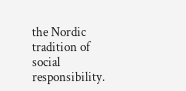the Nordic tradition of social responsibility.